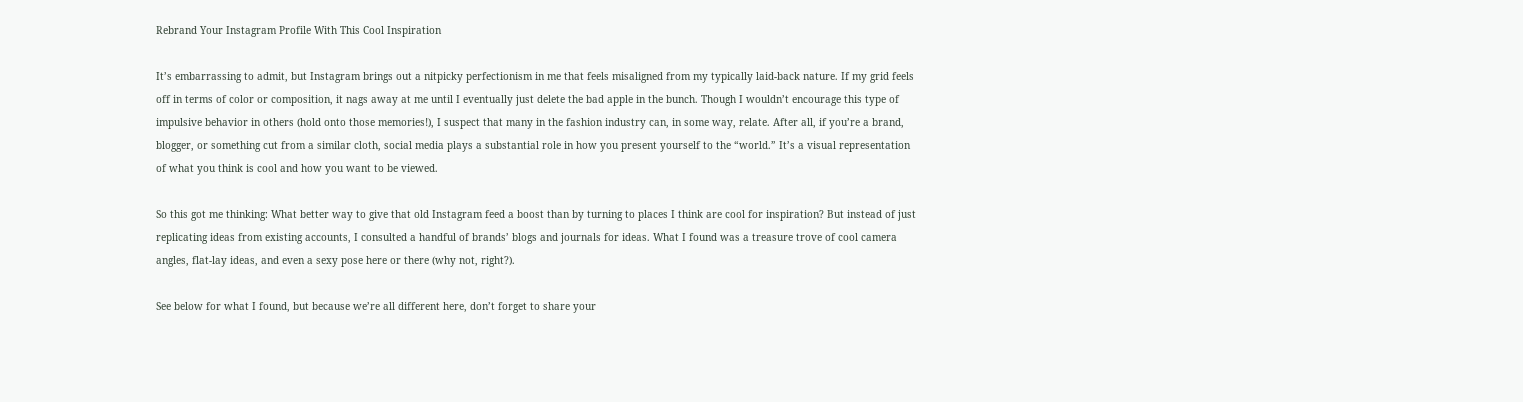Rebrand Your Instagram Profile With This Cool Inspiration

It’s embarrassing to admit, but Instagram brings out a nitpicky perfectionism in me that feels misaligned from my typically laid-back nature. If my grid feels off in terms of color or composition, it nags away at me until I eventually just delete the bad apple in the bunch. Though I wouldn’t encourage this type of impulsive behavior in others (hold onto those memories!), I suspect that many in the fashion industry can, in some way, relate. After all, if you’re a brand, blogger, or something cut from a similar cloth, social media plays a substantial role in how you present yourself to the “world.” It’s a visual representation of what you think is cool and how you want to be viewed.

So this got me thinking: What better way to give that old Instagram feed a boost than by turning to places I think are cool for inspiration? But instead of just replicating ideas from existing accounts, I consulted a handful of brands’ blogs and journals for ideas. What I found was a treasure trove of cool camera angles, flat-lay ideas, and even a sexy pose here or there (why not, right?).

See below for what I found, but because we’re all different here, don’t forget to share your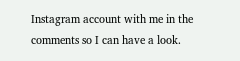Instagram account with me in the comments so I can have a look.